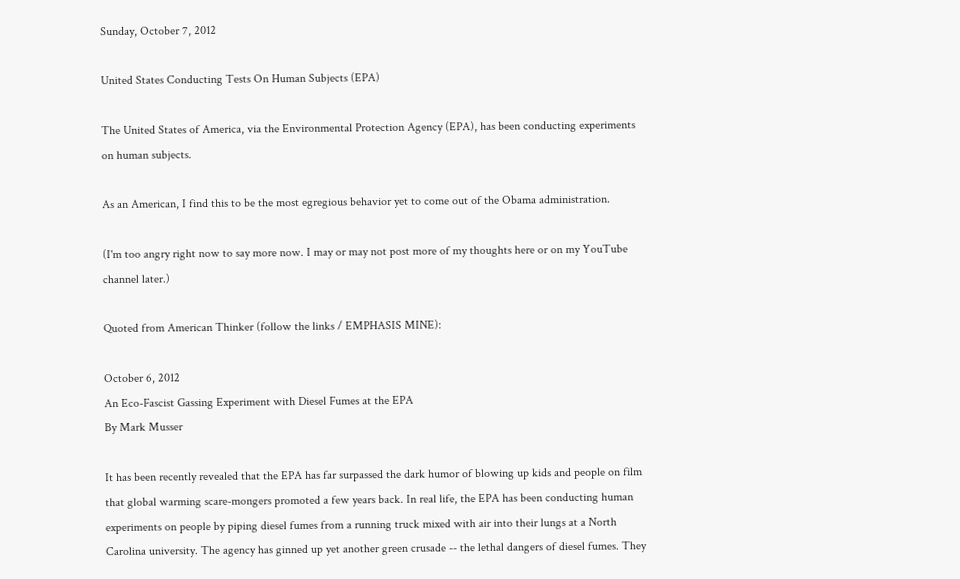Sunday, October 7, 2012

United States Conducting Tests On Human Subjects (EPA)

The United States of America, via the Environmental Protection Agency (EPA), has been conducting experiments on human subjects.

As an American, I find this to be the most egregious behavior yet to come out of the Obama administration.

(I'm too angry right now to say more now. I may or may not post more of my thoughts here or on my YouTube channel later.)

Quoted from American Thinker (follow the links / EMPHASIS MINE):

October 6, 2012
An Eco-Fascist Gassing Experiment with Diesel Fumes at the EPA
By Mark Musser

It has been recently revealed that the EPA has far surpassed the dark humor of blowing up kids and people on film that global warming scare-mongers promoted a few years back. In real life, the EPA has been conducting human experiments on people by piping diesel fumes from a running truck mixed with air into their lungs at a North Carolina university. The agency has ginned up yet another green crusade -- the lethal dangers of diesel fumes. They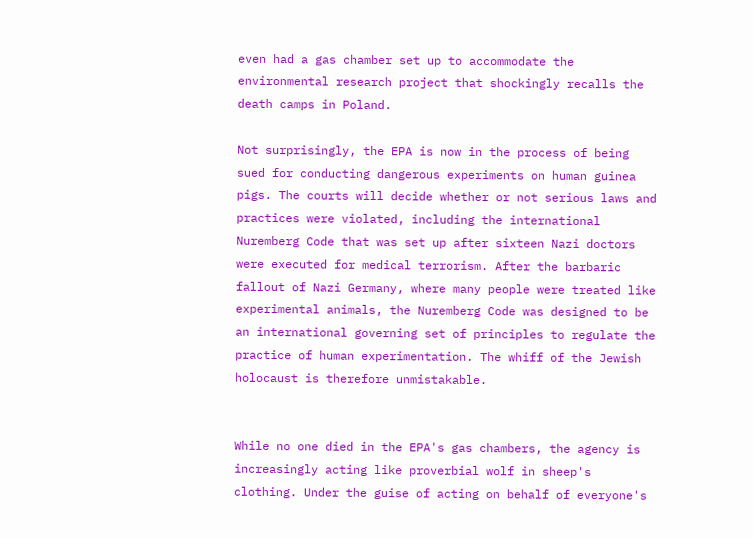even had a gas chamber set up to accommodate the environmental research project that shockingly recalls the death camps in Poland.

Not surprisingly, the EPA is now in the process of being sued for conducting dangerous experiments on human guinea pigs. The courts will decide whether or not serious laws and practices were violated, including the international Nuremberg Code that was set up after sixteen Nazi doctors were executed for medical terrorism. After the barbaric fallout of Nazi Germany, where many people were treated like experimental animals, the Nuremberg Code was designed to be an international governing set of principles to regulate the practice of human experimentation. The whiff of the Jewish holocaust is therefore unmistakable.


While no one died in the EPA's gas chambers, the agency is increasingly acting like proverbial wolf in sheep's clothing. Under the guise of acting on behalf of everyone's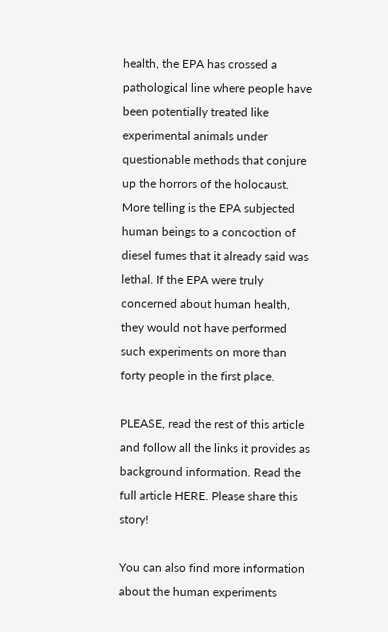health, the EPA has crossed a pathological line where people have been potentially treated like experimental animals under questionable methods that conjure up the horrors of the holocaust. More telling is the EPA subjected human beings to a concoction of diesel fumes that it already said was lethal. If the EPA were truly concerned about human health, they would not have performed such experiments on more than forty people in the first place.

PLEASE, read the rest of this article and follow all the links it provides as background information. Read the full article HERE. Please share this story!

You can also find more information about the human experiments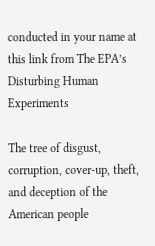conducted in your name at this link from The EPA’s Disturbing Human Experiments

The tree of disgust, corruption, cover-up, theft, and deception of the American people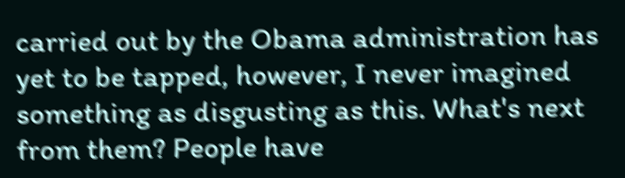carried out by the Obama administration has yet to be tapped, however, I never imagined something as disgusting as this. What's next from them? People have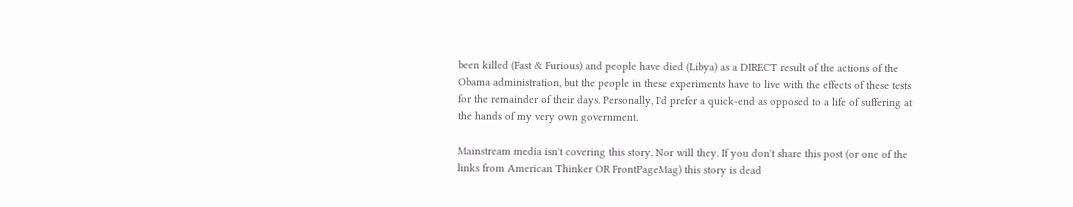been killed (Fast & Furious) and people have died (Libya) as a DIRECT result of the actions of the Obama administration, but the people in these experiments have to live with the effects of these tests for the remainder of their days. Personally, I'd prefer a quick-end as opposed to a life of suffering at the hands of my very own government.

Mainstream media isn't covering this story. Nor will they. If you don't share this post (or one of the links from American Thinker OR FrontPageMag) this story is dead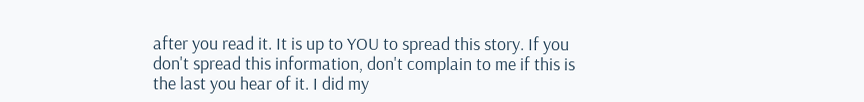after you read it. It is up to YOU to spread this story. If you don't spread this information, don't complain to me if this is the last you hear of it. I did my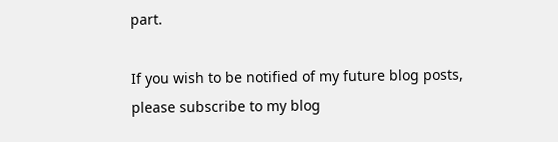part.

If you wish to be notified of my future blog posts, please subscribe to my blog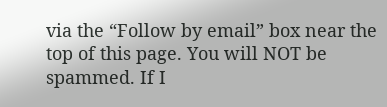via the “Follow by email” box near the top of this page. You will NOT be spammed. If I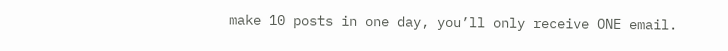make 10 posts in one day, you’ll only receive ONE email.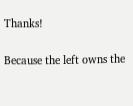Thanks!

Because the left owns the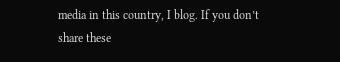media in this country, I blog. If you don’t share these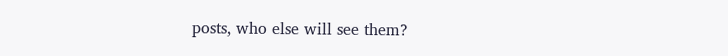posts, who else will see them?